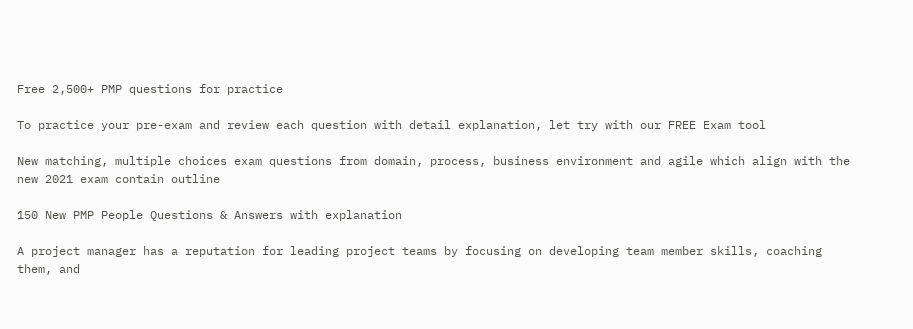Free 2,500+ PMP questions for practice

To practice your pre-exam and review each question with detail explanation, let try with our FREE Exam tool

New matching, multiple choices exam questions from domain, process, business environment and agile which align with the new 2021 exam contain outline

150 New PMP People Questions & Answers with explanation

A project manager has a reputation for leading project teams by focusing on developing team member skills, coaching them, and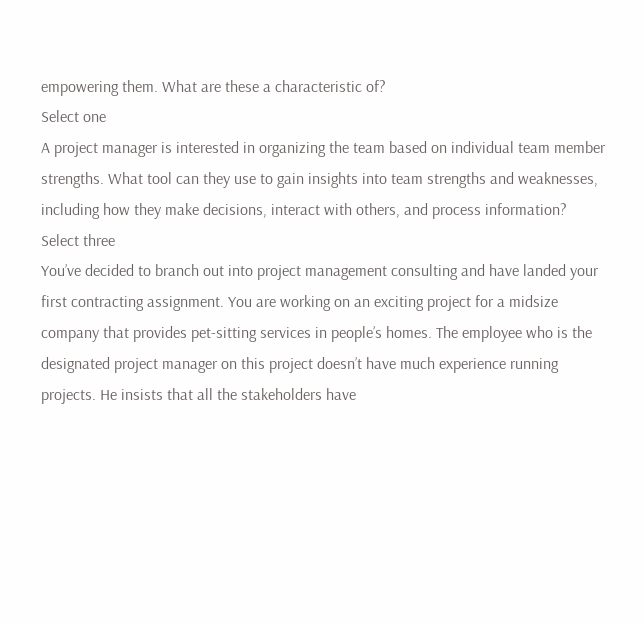empowering them. What are these a characteristic of?
Select one
A project manager is interested in organizing the team based on individual team member strengths. What tool can they use to gain insights into team strengths and weaknesses, including how they make decisions, interact with others, and process information?
Select three
You’ve decided to branch out into project management consulting and have landed your first contracting assignment. You are working on an exciting project for a midsize company that provides pet-sitting services in people’s homes. The employee who is the designated project manager on this project doesn’t have much experience running projects. He insists that all the stakeholders have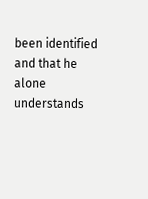been identified and that he alone understands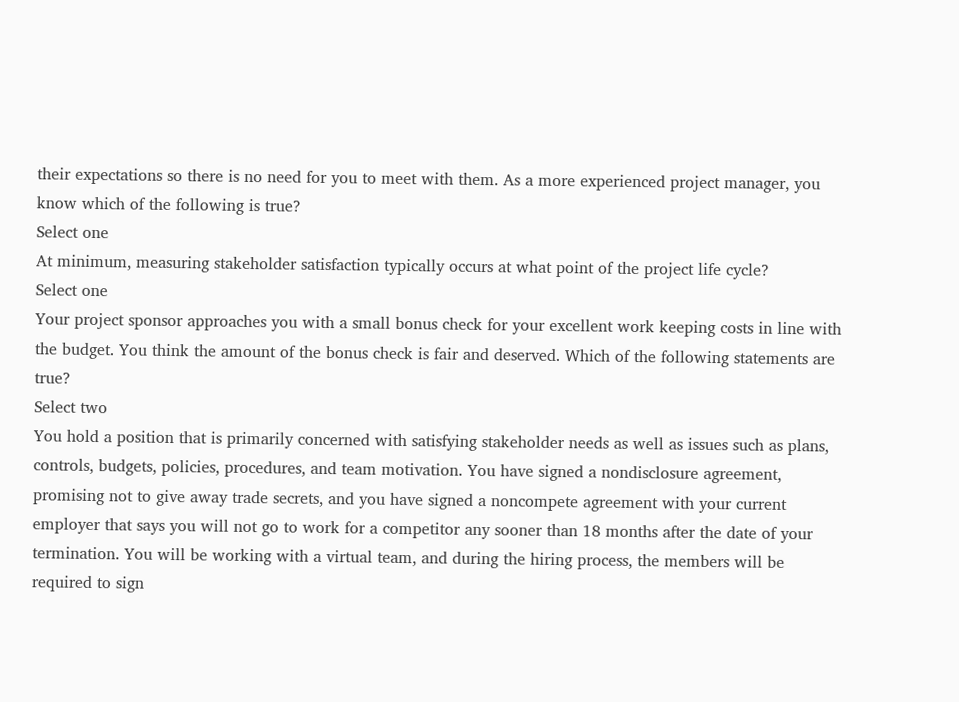their expectations so there is no need for you to meet with them. As a more experienced project manager, you know which of the following is true?
Select one
At minimum, measuring stakeholder satisfaction typically occurs at what point of the project life cycle?
Select one
Your project sponsor approaches you with a small bonus check for your excellent work keeping costs in line with the budget. You think the amount of the bonus check is fair and deserved. Which of the following statements are true?
Select two
You hold a position that is primarily concerned with satisfying stakeholder needs as well as issues such as plans, controls, budgets, policies, procedures, and team motivation. You have signed a nondisclosure agreement, promising not to give away trade secrets, and you have signed a noncompete agreement with your current employer that says you will not go to work for a competitor any sooner than 18 months after the date of your termination. You will be working with a virtual team, and during the hiring process, the members will be required to sign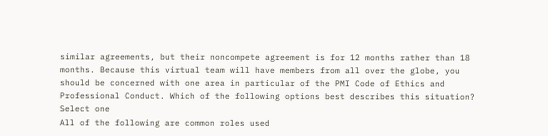similar agreements, but their noncompete agreement is for 12 months rather than 18 months. Because this virtual team will have members from all over the globe, you should be concerned with one area in particular of the PMI Code of Ethics and Professional Conduct. Which of the following options best describes this situation?
Select one
All of the following are common roles used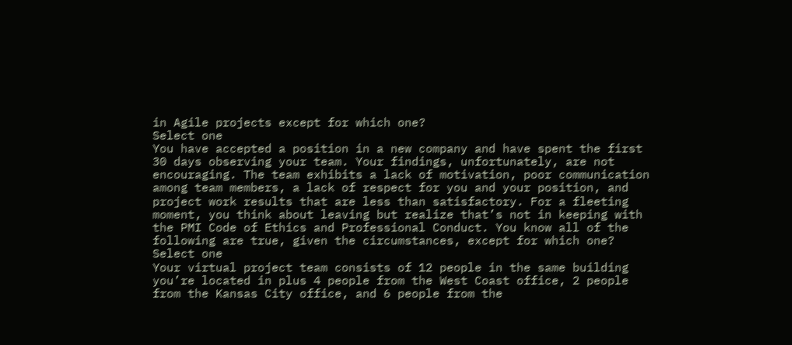in Agile projects except for which one?
Select one
You have accepted a position in a new company and have spent the first 30 days observing your team. Your findings, unfortunately, are not encouraging. The team exhibits a lack of motivation, poor communication among team members, a lack of respect for you and your position, and project work results that are less than satisfactory. For a fleeting moment, you think about leaving but realize that’s not in keeping with the PMI Code of Ethics and Professional Conduct. You know all of the following are true, given the circumstances, except for which one?
Select one
Your virtual project team consists of 12 people in the same building you’re located in plus 4 people from the West Coast office, 2 people from the Kansas City office, and 6 people from the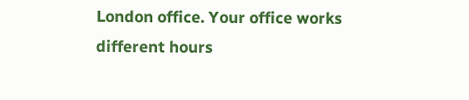London office. Your office works different hours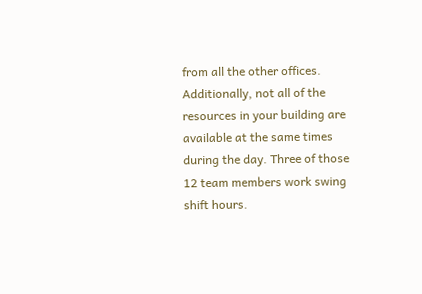from all the other offices. Additionally, not all of the resources in your building are available at the same times during the day. Three of those 12 team members work swing shift hours.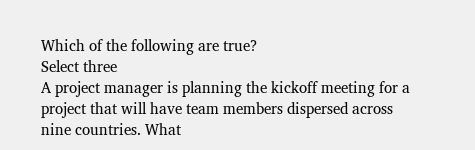Which of the following are true?
Select three
A project manager is planning the kickoff meeting for a project that will have team members dispersed across nine countries. What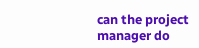can the project manager do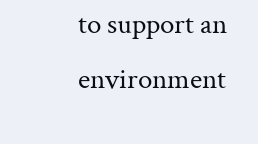to support an environment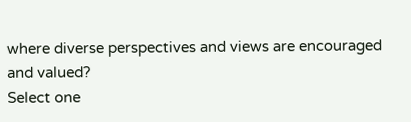where diverse perspectives and views are encouraged and valued?
Select one